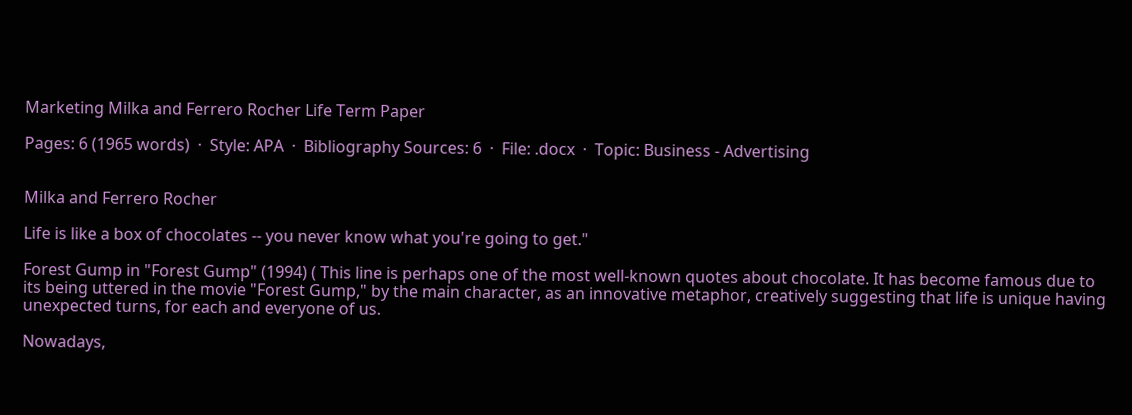Marketing Milka and Ferrero Rocher Life Term Paper

Pages: 6 (1965 words)  ·  Style: APA  ·  Bibliography Sources: 6  ·  File: .docx  ·  Topic: Business - Advertising


Milka and Ferrero Rocher

Life is like a box of chocolates -- you never know what you're going to get."

Forest Gump in "Forest Gump" (1994) ( This line is perhaps one of the most well-known quotes about chocolate. It has become famous due to its being uttered in the movie "Forest Gump," by the main character, as an innovative metaphor, creatively suggesting that life is unique having unexpected turns, for each and everyone of us.

Nowadays,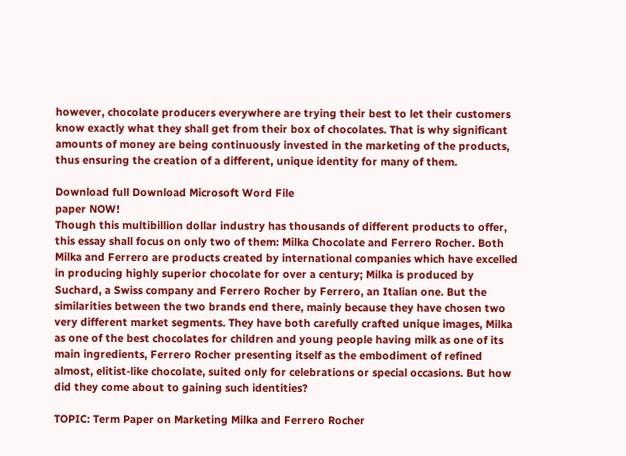however, chocolate producers everywhere are trying their best to let their customers know exactly what they shall get from their box of chocolates. That is why significant amounts of money are being continuously invested in the marketing of the products, thus ensuring the creation of a different, unique identity for many of them.

Download full Download Microsoft Word File
paper NOW!
Though this multibillion dollar industry has thousands of different products to offer, this essay shall focus on only two of them: Milka Chocolate and Ferrero Rocher. Both Milka and Ferrero are products created by international companies which have excelled in producing highly superior chocolate for over a century; Milka is produced by Suchard, a Swiss company and Ferrero Rocher by Ferrero, an Italian one. But the similarities between the two brands end there, mainly because they have chosen two very different market segments. They have both carefully crafted unique images, Milka as one of the best chocolates for children and young people having milk as one of its main ingredients, Ferrero Rocher presenting itself as the embodiment of refined almost, elitist-like chocolate, suited only for celebrations or special occasions. But how did they come about to gaining such identities?

TOPIC: Term Paper on Marketing Milka and Ferrero Rocher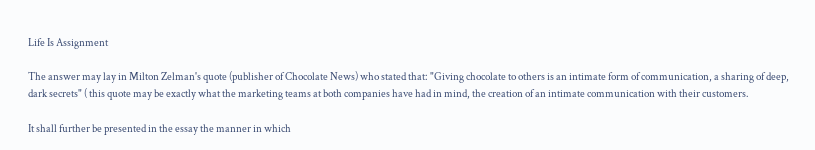Life Is Assignment

The answer may lay in Milton Zelman's quote (publisher of Chocolate News) who stated that: "Giving chocolate to others is an intimate form of communication, a sharing of deep, dark secrets" ( this quote may be exactly what the marketing teams at both companies have had in mind, the creation of an intimate communication with their customers.

It shall further be presented in the essay the manner in which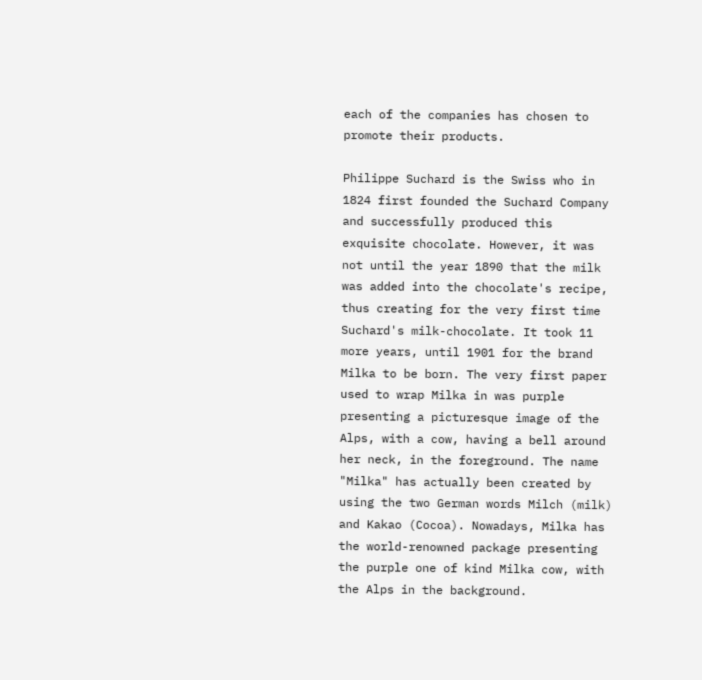each of the companies has chosen to promote their products.

Philippe Suchard is the Swiss who in 1824 first founded the Suchard Company and successfully produced this exquisite chocolate. However, it was not until the year 1890 that the milk was added into the chocolate's recipe, thus creating for the very first time Suchard's milk-chocolate. It took 11 more years, until 1901 for the brand Milka to be born. The very first paper used to wrap Milka in was purple presenting a picturesque image of the Alps, with a cow, having a bell around her neck, in the foreground. The name "Milka" has actually been created by using the two German words Milch (milk) and Kakao (Cocoa). Nowadays, Milka has the world-renowned package presenting the purple one of kind Milka cow, with the Alps in the background.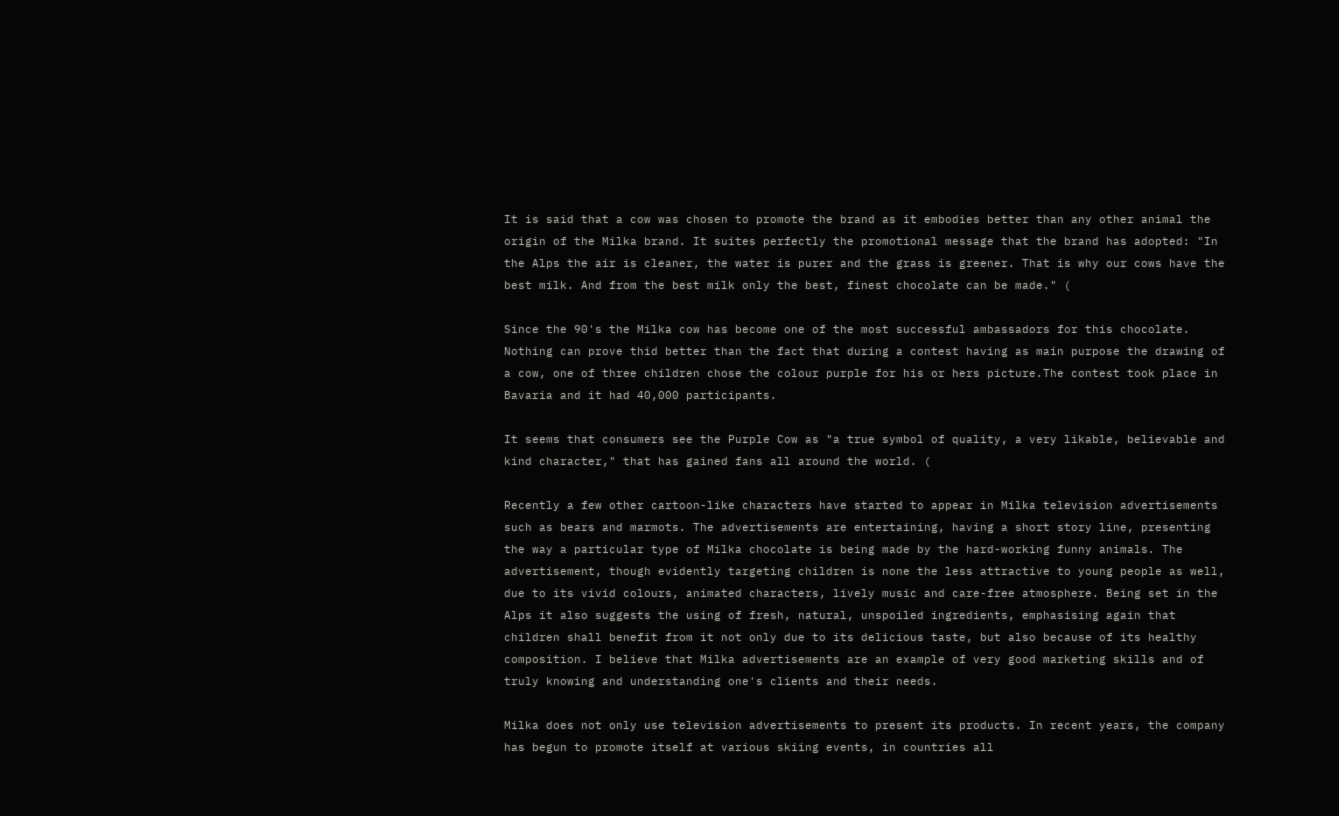It is said that a cow was chosen to promote the brand as it embodies better than any other animal the origin of the Milka brand. It suites perfectly the promotional message that the brand has adopted: "In the Alps the air is cleaner, the water is purer and the grass is greener. That is why our cows have the best milk. And from the best milk only the best, finest chocolate can be made." (

Since the 90's the Milka cow has become one of the most successful ambassadors for this chocolate. Nothing can prove thid better than the fact that during a contest having as main purpose the drawing of a cow, one of three children chose the colour purple for his or hers picture.The contest took place in Bavaria and it had 40,000 participants.

It seems that consumers see the Purple Cow as "a true symbol of quality, a very likable, believable and kind character," that has gained fans all around the world. (

Recently a few other cartoon-like characters have started to appear in Milka television advertisements such as bears and marmots. The advertisements are entertaining, having a short story line, presenting the way a particular type of Milka chocolate is being made by the hard-working funny animals. The advertisement, though evidently targeting children is none the less attractive to young people as well, due to its vivid colours, animated characters, lively music and care-free atmosphere. Being set in the Alps it also suggests the using of fresh, natural, unspoiled ingredients, emphasising again that children shall benefit from it not only due to its delicious taste, but also because of its healthy composition. I believe that Milka advertisements are an example of very good marketing skills and of truly knowing and understanding one's clients and their needs.

Milka does not only use television advertisements to present its products. In recent years, the company has begun to promote itself at various skiing events, in countries all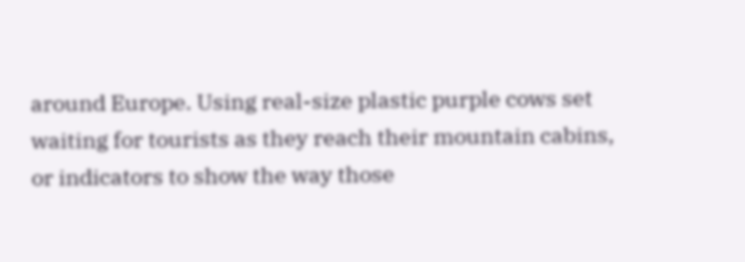around Europe. Using real-size plastic purple cows set waiting for tourists as they reach their mountain cabins, or indicators to show the way those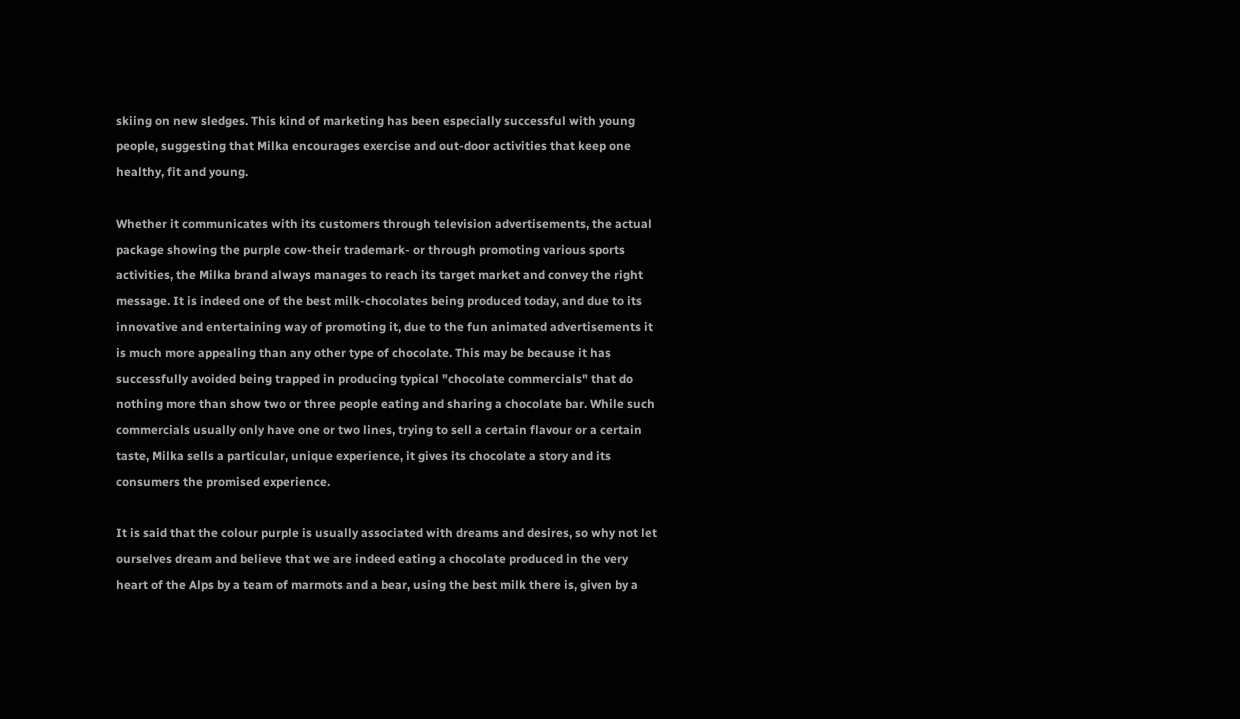skiing on new sledges. This kind of marketing has been especially successful with young people, suggesting that Milka encourages exercise and out-door activities that keep one healthy, fit and young.

Whether it communicates with its customers through television advertisements, the actual package showing the purple cow-their trademark- or through promoting various sports activities, the Milka brand always manages to reach its target market and convey the right message. It is indeed one of the best milk-chocolates being produced today, and due to its innovative and entertaining way of promoting it, due to the fun animated advertisements it is much more appealing than any other type of chocolate. This may be because it has successfully avoided being trapped in producing typical "chocolate commercials" that do nothing more than show two or three people eating and sharing a chocolate bar. While such commercials usually only have one or two lines, trying to sell a certain flavour or a certain taste, Milka sells a particular, unique experience, it gives its chocolate a story and its consumers the promised experience.

It is said that the colour purple is usually associated with dreams and desires, so why not let ourselves dream and believe that we are indeed eating a chocolate produced in the very heart of the Alps by a team of marmots and a bear, using the best milk there is, given by a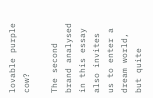lovable purple cow?

The second brand analysed in this essay also invites us to enter a dream world, but quite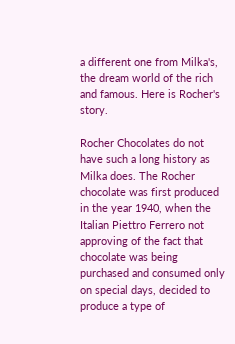a different one from Milka's, the dream world of the rich and famous. Here is Rocher's story.

Rocher Chocolates do not have such a long history as Milka does. The Rocher chocolate was first produced in the year 1940, when the Italian Piettro Ferrero not approving of the fact that chocolate was being purchased and consumed only on special days, decided to produce a type of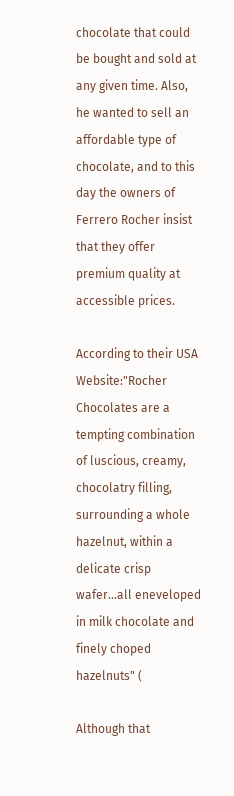chocolate that could be bought and sold at any given time. Also, he wanted to sell an affordable type of chocolate, and to this day the owners of Ferrero Rocher insist that they offer premium quality at accessible prices.

According to their USA Website:"Rocher Chocolates are a tempting combination of luscious, creamy, chocolatry filling, surrounding a whole hazelnut, within a delicate crisp wafer...all eneveloped in milk chocolate and finely choped hazelnuts" (

Although that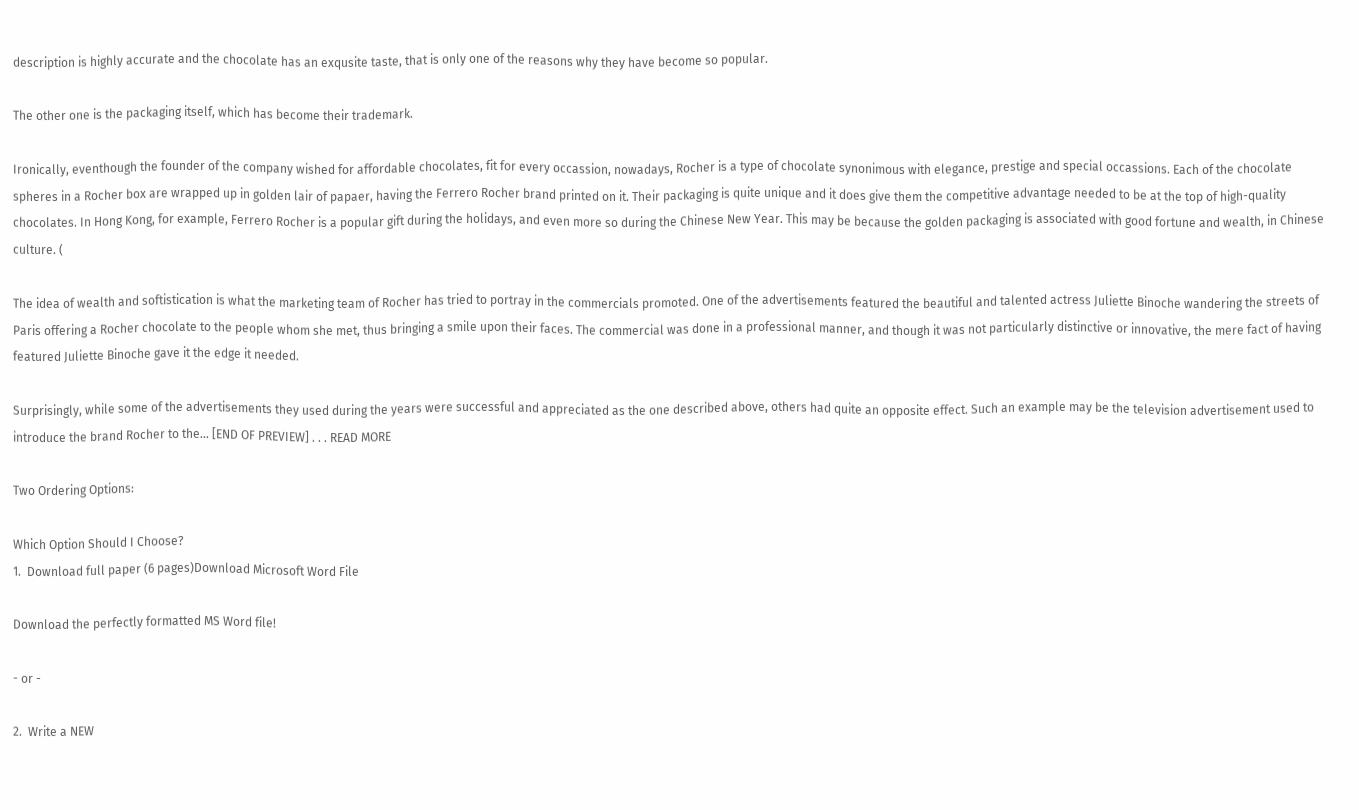description is highly accurate and the chocolate has an exqusite taste, that is only one of the reasons why they have become so popular.

The other one is the packaging itself, which has become their trademark.

Ironically, eventhough the founder of the company wished for affordable chocolates, fit for every occassion, nowadays, Rocher is a type of chocolate synonimous with elegance, prestige and special occassions. Each of the chocolate spheres in a Rocher box are wrapped up in golden lair of papaer, having the Ferrero Rocher brand printed on it. Their packaging is quite unique and it does give them the competitive advantage needed to be at the top of high-quality chocolates. In Hong Kong, for example, Ferrero Rocher is a popular gift during the holidays, and even more so during the Chinese New Year. This may be because the golden packaging is associated with good fortune and wealth, in Chinese culture. (

The idea of wealth and softistication is what the marketing team of Rocher has tried to portray in the commercials promoted. One of the advertisements featured the beautiful and talented actress Juliette Binoche wandering the streets of Paris offering a Rocher chocolate to the people whom she met, thus bringing a smile upon their faces. The commercial was done in a professional manner, and though it was not particularly distinctive or innovative, the mere fact of having featured Juliette Binoche gave it the edge it needed.

Surprisingly, while some of the advertisements they used during the years were successful and appreciated as the one described above, others had quite an opposite effect. Such an example may be the television advertisement used to introduce the brand Rocher to the… [END OF PREVIEW] . . . READ MORE

Two Ordering Options:

Which Option Should I Choose?
1.  Download full paper (6 pages)Download Microsoft Word File

Download the perfectly formatted MS Word file!

- or -

2.  Write a NEW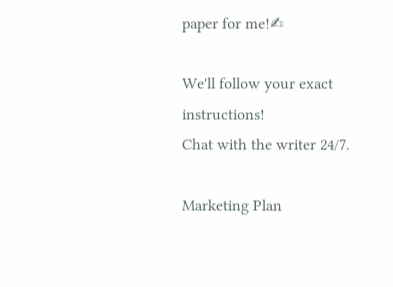paper for me!✍

We'll follow your exact instructions!
Chat with the writer 24/7.

Marketing Plan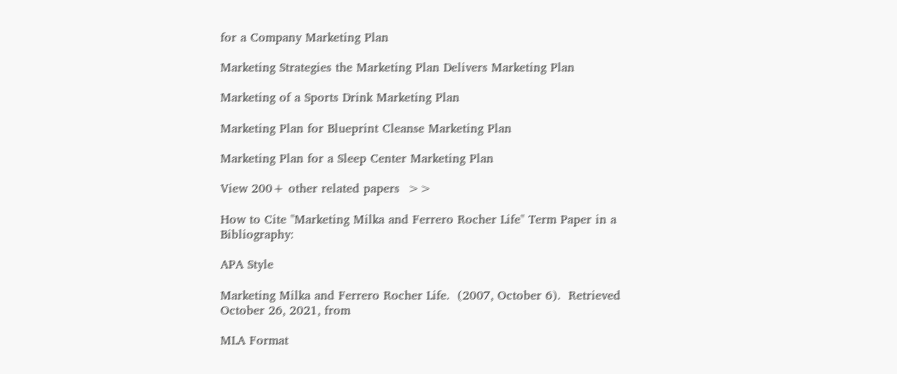for a Company Marketing Plan

Marketing Strategies the Marketing Plan Delivers Marketing Plan

Marketing of a Sports Drink Marketing Plan

Marketing Plan for Blueprint Cleanse Marketing Plan

Marketing Plan for a Sleep Center Marketing Plan

View 200+ other related papers  >>

How to Cite "Marketing Milka and Ferrero Rocher Life" Term Paper in a Bibliography:

APA Style

Marketing Milka and Ferrero Rocher Life.  (2007, October 6).  Retrieved October 26, 2021, from

MLA Format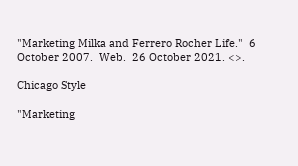"Marketing Milka and Ferrero Rocher Life."  6 October 2007.  Web.  26 October 2021. <>.

Chicago Style

"Marketing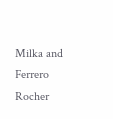Milka and Ferrero Rocher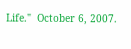Life."  October 6, 2007.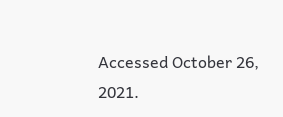Accessed October 26, 2021.